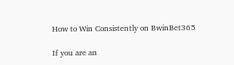How to Win Consistently on BwinBet365

If you are an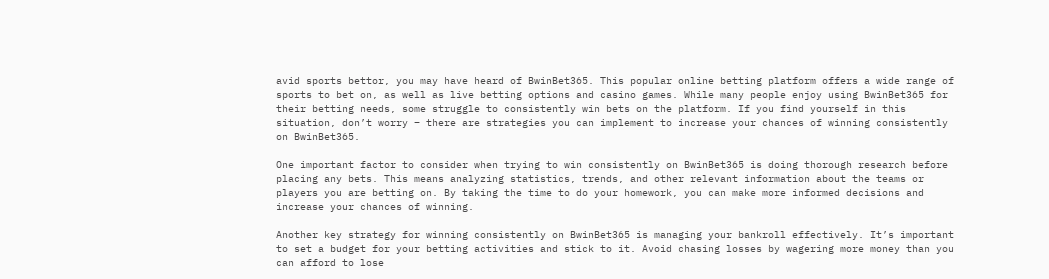avid sports bettor, you may have heard of BwinBet365. This popular online betting platform offers a wide range of sports to bet on, as well as live betting options and casino games. While many people enjoy using BwinBet365 for their betting needs, some struggle to consistently win bets on the platform. If you find yourself in this situation, don’t worry – there are strategies you can implement to increase your chances of winning consistently on BwinBet365.

One important factor to consider when trying to win consistently on BwinBet365 is doing thorough research before placing any bets. This means analyzing statistics, trends, and other relevant information about the teams or players you are betting on. By taking the time to do your homework, you can make more informed decisions and increase your chances of winning.

Another key strategy for winning consistently on BwinBet365 is managing your bankroll effectively. It’s important to set a budget for your betting activities and stick to it. Avoid chasing losses by wagering more money than you can afford to lose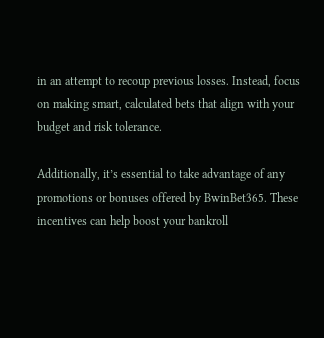in an attempt to recoup previous losses. Instead, focus on making smart, calculated bets that align with your budget and risk tolerance.

Additionally, it’s essential to take advantage of any promotions or bonuses offered by BwinBet365. These incentives can help boost your bankroll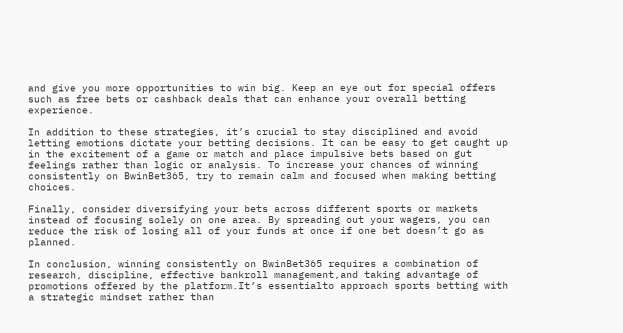and give you more opportunities to win big. Keep an eye out for special offers such as free bets or cashback deals that can enhance your overall betting experience.

In addition to these strategies, it’s crucial to stay disciplined and avoid letting emotions dictate your betting decisions. It can be easy to get caught up in the excitement of a game or match and place impulsive bets based on gut feelings rather than logic or analysis. To increase your chances of winning consistently on BwinBet365, try to remain calm and focused when making betting choices.

Finally, consider diversifying your bets across different sports or markets instead of focusing solely on one area. By spreading out your wagers, you can reduce the risk of losing all of your funds at once if one bet doesn’t go as planned.

In conclusion, winning consistently on BwinBet365 requires a combination of research, discipline, effective bankroll management,and taking advantage of promotions offered by the platform.It’s essentialto approach sports betting with a strategic mindset rather than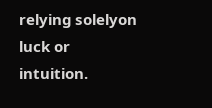relying solelyon luck or intuition.